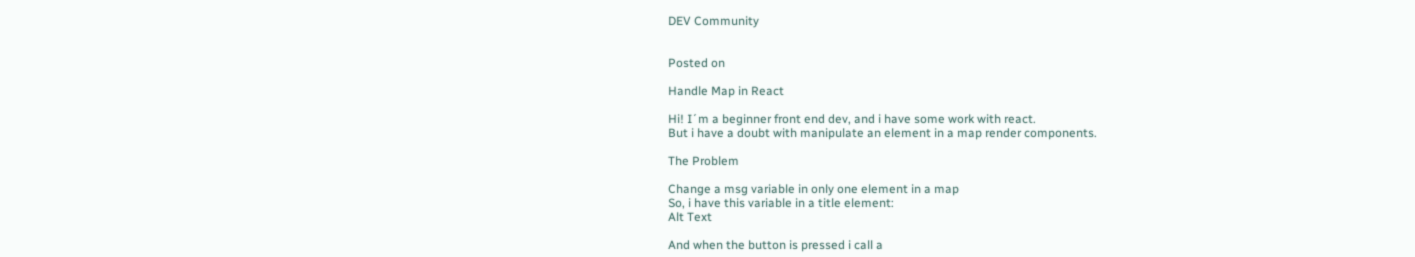DEV Community


Posted on

Handle Map in React

Hi! I´m a beginner front end dev, and i have some work with react.
But i have a doubt with manipulate an element in a map render components.

The Problem

Change a msg variable in only one element in a map
So, i have this variable in a title element:
Alt Text

And when the button is pressed i call a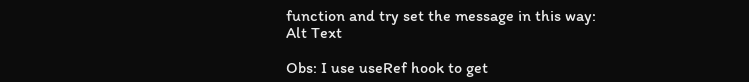function and try set the message in this way:
Alt Text

Obs: I use useRef hook to get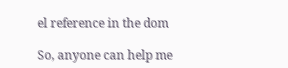el reference in the dom

So, anyone can help me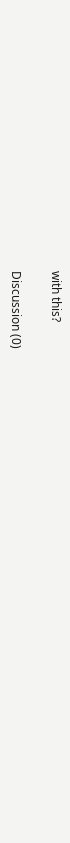with this?

Discussion (0)